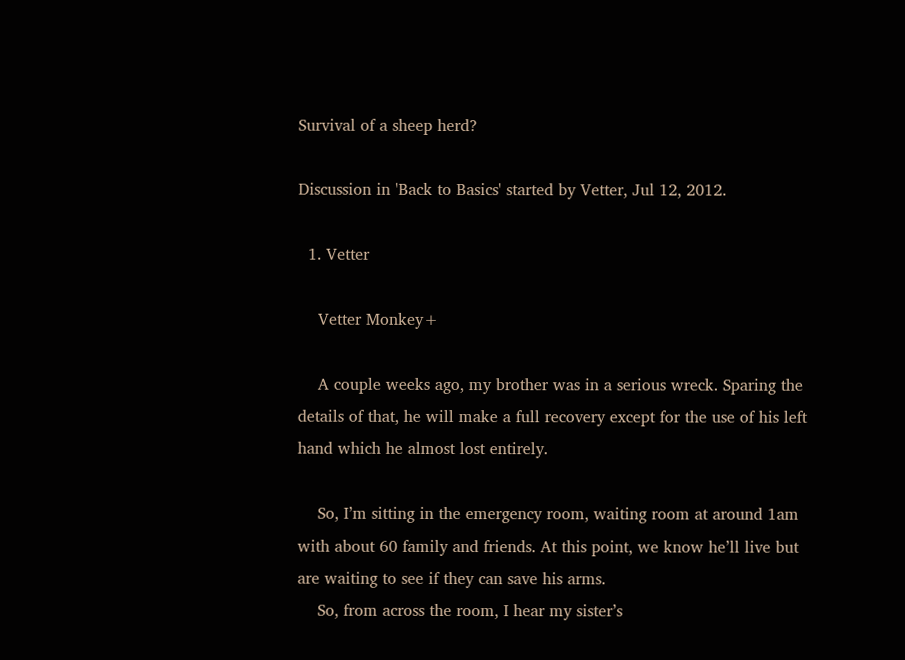Survival of a sheep herd?

Discussion in 'Back to Basics' started by Vetter, Jul 12, 2012.

  1. Vetter

    Vetter Monkey+

    A couple weeks ago, my brother was in a serious wreck. Sparing the details of that, he will make a full recovery except for the use of his left hand which he almost lost entirely.

    So, I’m sitting in the emergency room, waiting room at around 1am with about 60 family and friends. At this point, we know he’ll live but are waiting to see if they can save his arms.
    So, from across the room, I hear my sister’s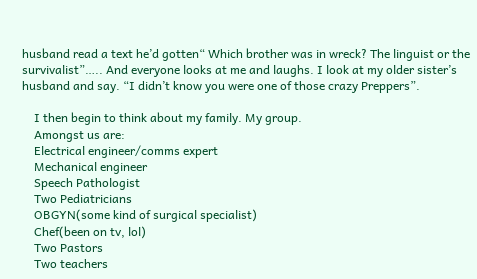husband read a text he’d gotten“ Which brother was in wreck? The linguist or the survivalist”….. And everyone looks at me and laughs. I look at my older sister’s husband and say. “I didn’t know you were one of those crazy Preppers”.

    I then begin to think about my family. My group.
    Amongst us are:
    Electrical engineer/comms expert
    Mechanical engineer
    Speech Pathologist
    Two Pediatricians
    OBGYN(some kind of surgical specialist)
    Chef(been on tv, lol)
    Two Pastors
    Two teachers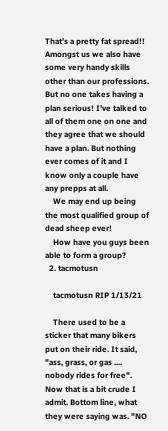That’s a pretty fat spread!! Amongst us we also have some very handy skills other than our professions. But no one takes having a plan serious! I’ve talked to all of them one on one and they agree that we should have a plan. But nothing ever comes of it and I know only a couple have any prepps at all.
    We may end up being the most qualified group of dead sheep ever!
    How have you guys been able to form a group?
  2. tacmotusn

    tacmotusn RIP 1/13/21

    There used to be a sticker that many bikers put on their ride. It said, "ass, grass, or gas .... nobody rides for free". Now that is a bit crude I admit. Bottom line, what they were saying was. "NO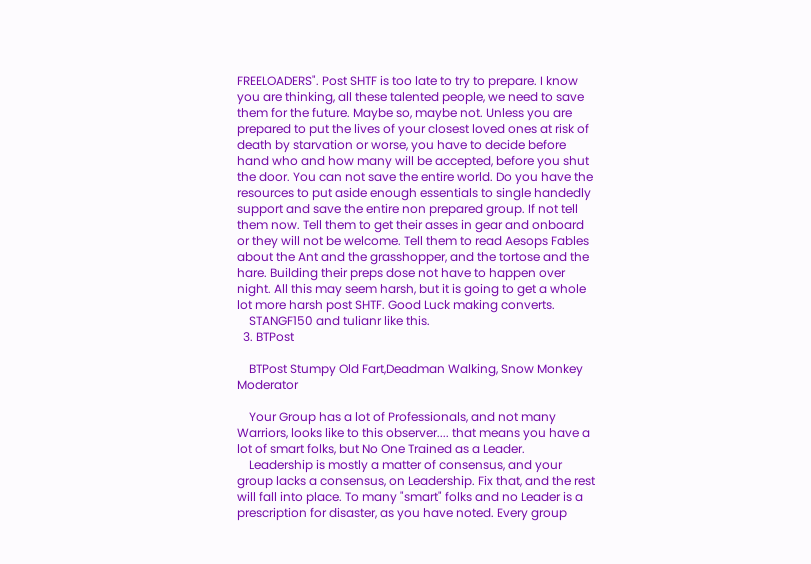FREELOADERS". Post SHTF is too late to try to prepare. I know you are thinking, all these talented people, we need to save them for the future. Maybe so, maybe not. Unless you are prepared to put the lives of your closest loved ones at risk of death by starvation or worse, you have to decide before hand who and how many will be accepted, before you shut the door. You can not save the entire world. Do you have the resources to put aside enough essentials to single handedly support and save the entire non prepared group. If not tell them now. Tell them to get their asses in gear and onboard or they will not be welcome. Tell them to read Aesops Fables about the Ant and the grasshopper, and the tortose and the hare. Building their preps dose not have to happen over night. All this may seem harsh, but it is going to get a whole lot more harsh post SHTF. Good Luck making converts.
    STANGF150 and tulianr like this.
  3. BTPost

    BTPost Stumpy Old Fart,Deadman Walking, Snow Monkey Moderator

    Your Group has a lot of Professionals, and not many Warriors, looks like to this observer.... that means you have a lot of smart folks, but No One Trained as a Leader.
    Leadership is mostly a matter of consensus, and your group lacks a consensus, on Leadership. Fix that, and the rest will fall into place. To many "smart" folks and no Leader is a prescription for disaster, as you have noted. Every group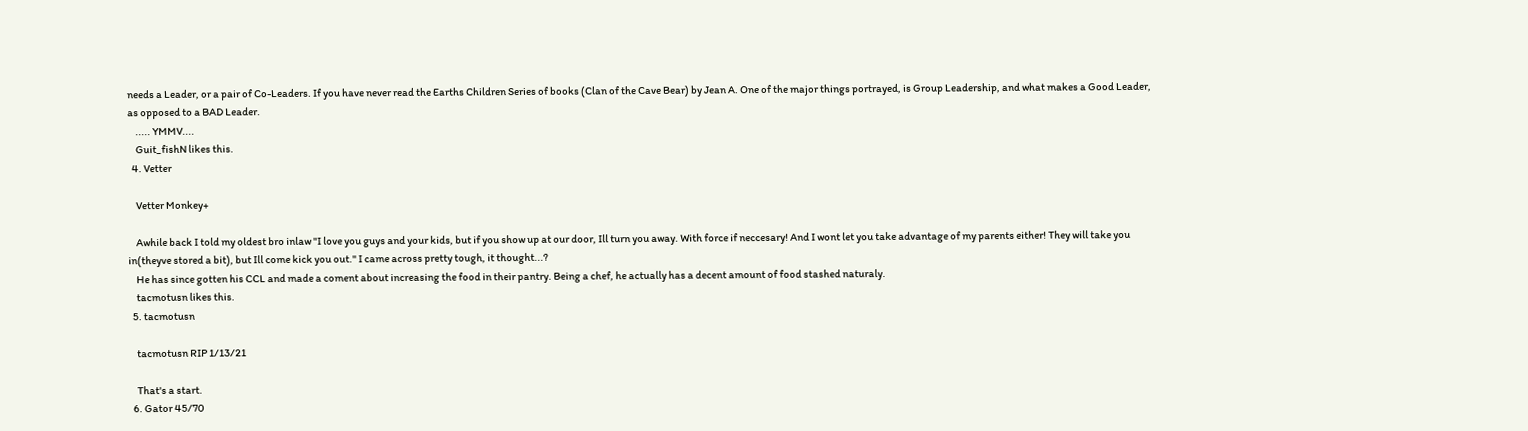needs a Leader, or a pair of Co-Leaders. If you have never read the Earths Children Series of books (Clan of the Cave Bear) by Jean A. One of the major things portrayed, is Group Leadership, and what makes a Good Leader, as opposed to a BAD Leader.
    ..... YMMV....
    Guit_fishN likes this.
  4. Vetter

    Vetter Monkey+

    Awhile back I told my oldest bro inlaw "I love you guys and your kids, but if you show up at our door, Ill turn you away. With force if neccesary! And I wont let you take advantage of my parents either! They will take you in(theyve stored a bit), but Ill come kick you out." I came across pretty tough, it thought...?
    He has since gotten his CCL and made a coment about increasing the food in their pantry. Being a chef, he actually has a decent amount of food stashed naturaly.
    tacmotusn likes this.
  5. tacmotusn

    tacmotusn RIP 1/13/21

    That's a start.
  6. Gator 45/70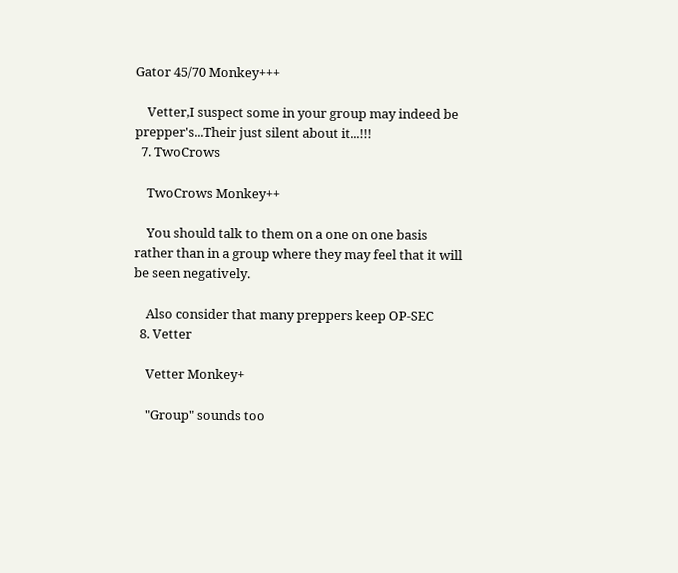Gator 45/70 Monkey+++

    Vetter,I suspect some in your group may indeed be prepper's...Their just silent about it...!!!
  7. TwoCrows

    TwoCrows Monkey++

    You should talk to them on a one on one basis rather than in a group where they may feel that it will be seen negatively.

    Also consider that many preppers keep OP-SEC
  8. Vetter

    Vetter Monkey+

    "Group" sounds too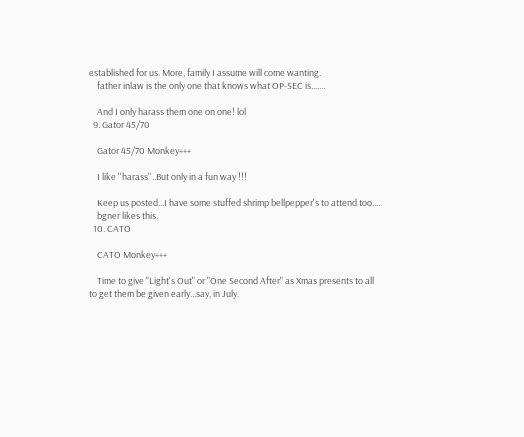established for us. More, family I assume will come wanting.
    father inlaw is the only one that knows what OP-SEC is.......

    And I only harass them one on one! lol
  9. Gator 45/70

    Gator 45/70 Monkey+++

    I like ''harass''..But only in a fun way !!!

    Keep us posted...I have some stuffed shrimp bellpepper's to attend too....
    bgner likes this.
  10. CATO

    CATO Monkey+++

    Time to give "Light's Out" or "One Second After" as Xmas presents to all to get them be given early...say, in July.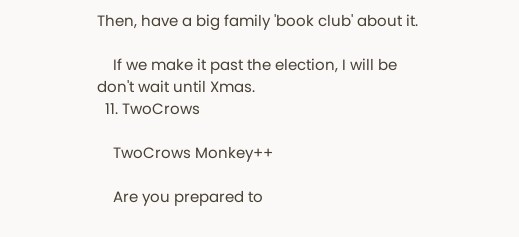Then, have a big family 'book club' about it.

    If we make it past the election, I will be don't wait until Xmas.
  11. TwoCrows

    TwoCrows Monkey++

    Are you prepared to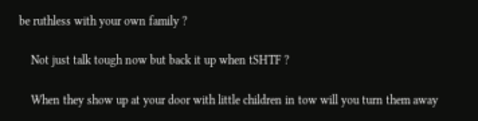be ruthless with your own family ?

    Not just talk tough now but back it up when tSHTF ?

    When they show up at your door with little children in tow will you turn them away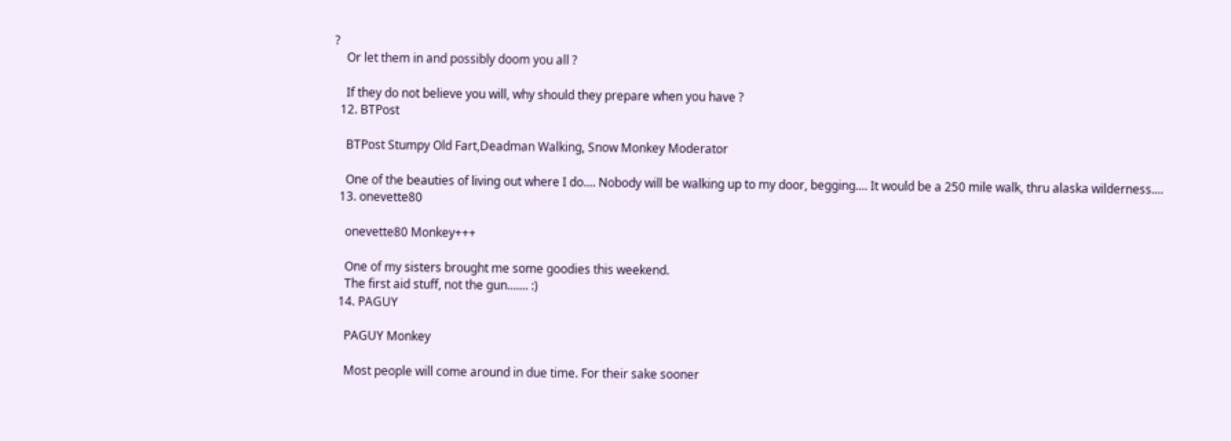?
    Or let them in and possibly doom you all ?

    If they do not believe you will, why should they prepare when you have ?
  12. BTPost

    BTPost Stumpy Old Fart,Deadman Walking, Snow Monkey Moderator

    One of the beauties of living out where I do.... Nobody will be walking up to my door, begging.... It would be a 250 mile walk, thru alaska wilderness....
  13. onevette80

    onevette80 Monkey+++

    One of my sisters brought me some goodies this weekend.
    The first aid stuff, not the gun....... :)
  14. PAGUY

    PAGUY Monkey

    Most people will come around in due time. For their sake sooner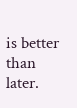is better than later.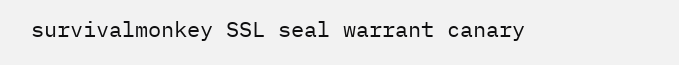survivalmonkey SSL seal warrant canary